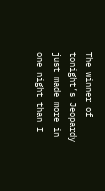The winner of tonight’s Jeopardy just made more in one night than I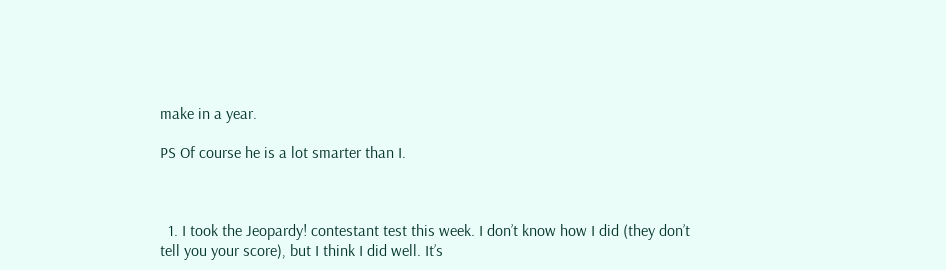make in a year.

PS Of course he is a lot smarter than I.



  1. I took the Jeopardy! contestant test this week. I don’t know how I did (they don’t tell you your score), but I think I did well. It’s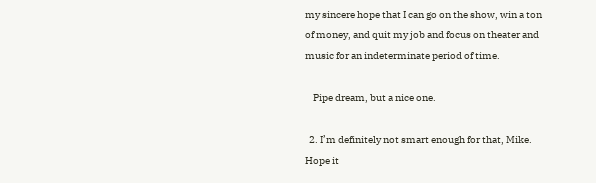my sincere hope that I can go on the show, win a ton of money, and quit my job and focus on theater and music for an indeterminate period of time.

    Pipe dream, but a nice one.

  2. I’m definitely not smart enough for that, Mike. Hope it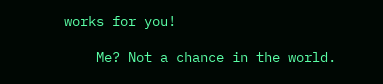works for you!

    Me? Not a chance in the world.